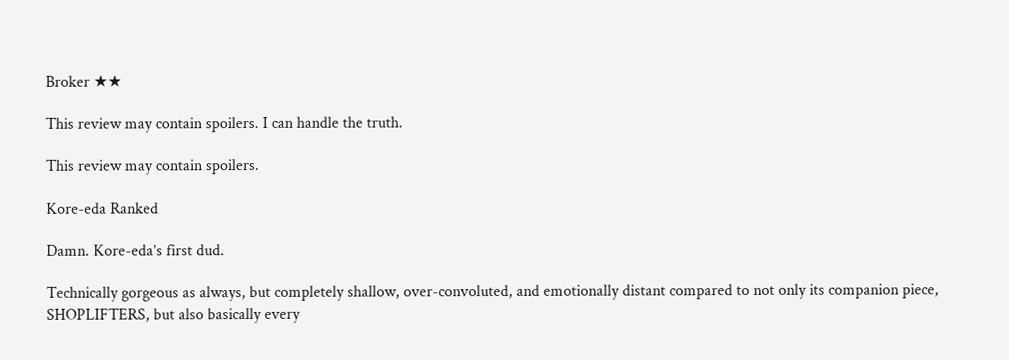Broker ★★

This review may contain spoilers. I can handle the truth.

This review may contain spoilers.

Kore-eda Ranked

Damn. Kore-eda’s first dud.

Technically gorgeous as always, but completely shallow, over-convoluted, and emotionally distant compared to not only its companion piece, SHOPLIFTERS, but also basically every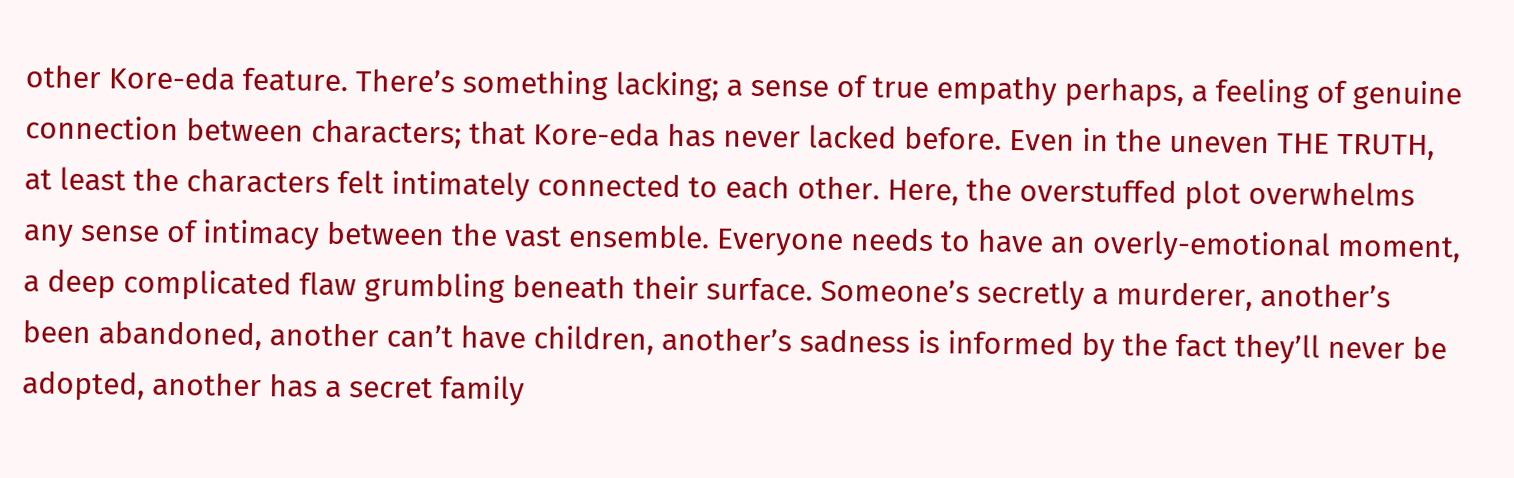other Kore-eda feature. There’s something lacking; a sense of true empathy perhaps, a feeling of genuine connection between characters; that Kore-eda has never lacked before. Even in the uneven THE TRUTH, at least the characters felt intimately connected to each other. Here, the overstuffed plot overwhelms any sense of intimacy between the vast ensemble. Everyone needs to have an overly-emotional moment, a deep complicated flaw grumbling beneath their surface. Someone’s secretly a murderer, another’s been abandoned, another can’t have children, another’s sadness is informed by the fact they’ll never be adopted, another has a secret family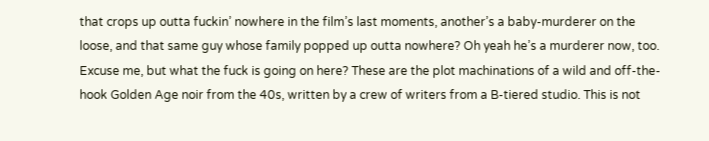that crops up outta fuckin’ nowhere in the film’s last moments, another’s a baby-murderer on the loose, and that same guy whose family popped up outta nowhere? Oh yeah he’s a murderer now, too. Excuse me, but what the fuck is going on here? These are the plot machinations of a wild and off-the-hook Golden Age noir from the 40s, written by a crew of writers from a B-tiered studio. This is not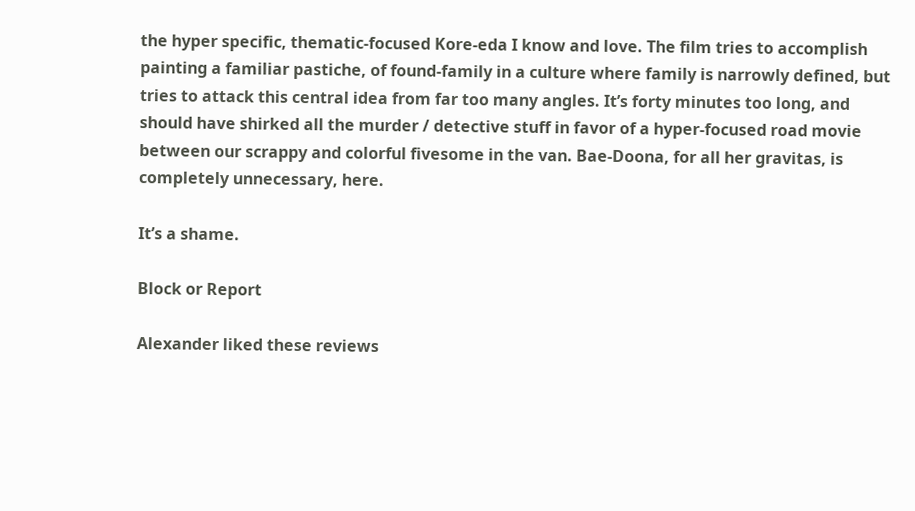the hyper specific, thematic-focused Kore-eda I know and love. The film tries to accomplish painting a familiar pastiche, of found-family in a culture where family is narrowly defined, but tries to attack this central idea from far too many angles. It’s forty minutes too long, and should have shirked all the murder / detective stuff in favor of a hyper-focused road movie between our scrappy and colorful fivesome in the van. Bae-Doona, for all her gravitas, is completely unnecessary, here.

It’s a shame.

Block or Report

Alexander liked these reviews